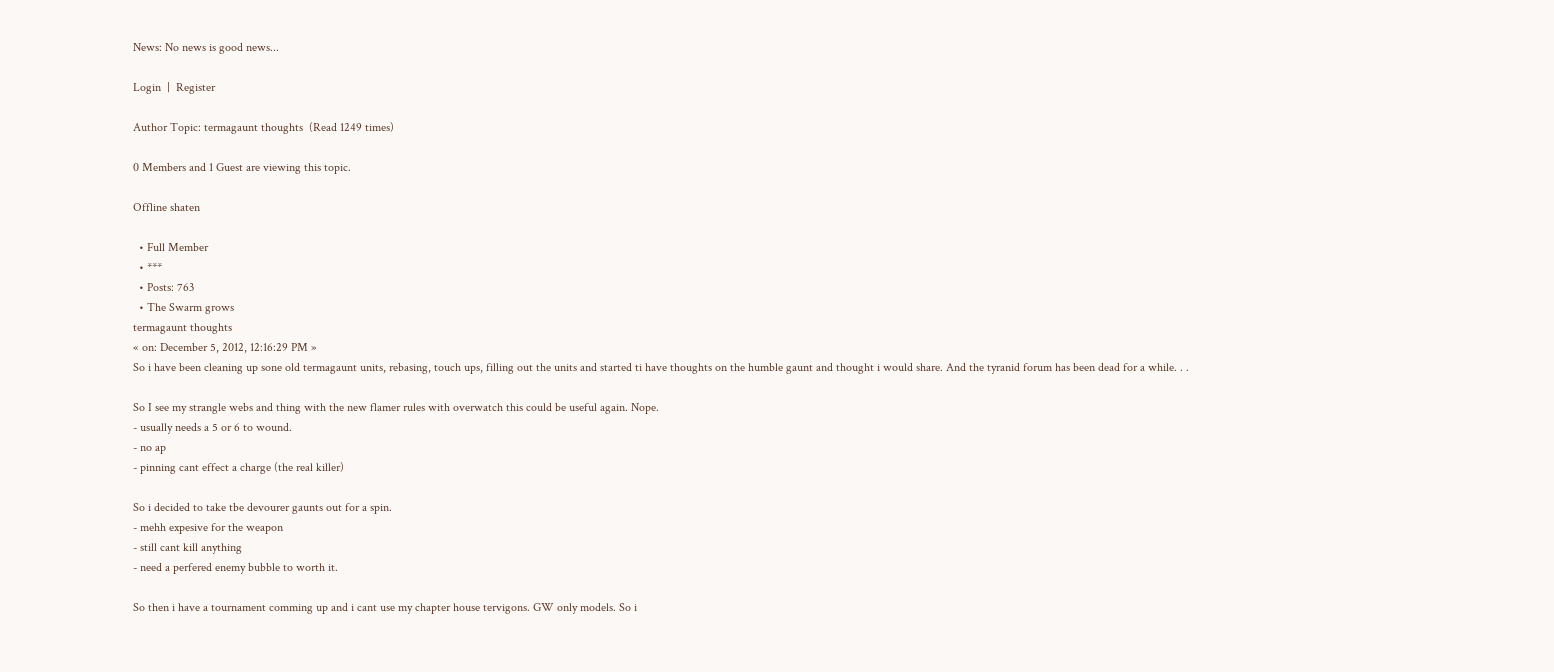News: No news is good news...

Login  |  Register

Author Topic: termagaunt thoughts  (Read 1249 times)

0 Members and 1 Guest are viewing this topic.

Offline shaten

  • Full Member
  • ***
  • Posts: 763
  • The Swarm grows
termagaunt thoughts
« on: December 5, 2012, 12:16:29 PM »
So i have been cleaning up sone old termagaunt units, rebasing, touch ups, filling out the units and started ti have thoughts on the humble gaunt and thought i would share. And the tyranid forum has been dead for a while. . .

So I see my strangle webs and thing with the new flamer rules with overwatch this could be useful again. Nope.
- usually needs a 5 or 6 to wound.
- no ap
- pinning cant effect a charge (the real killer)

So i decided to take tbe devourer gaunts out for a spin.
- mehh expesive for the weapon
- still cant kill anything
- need a perfered enemy bubble to worth it.

So then i have a tournament comming up and i cant use my chapter house tervigons. GW only models. So i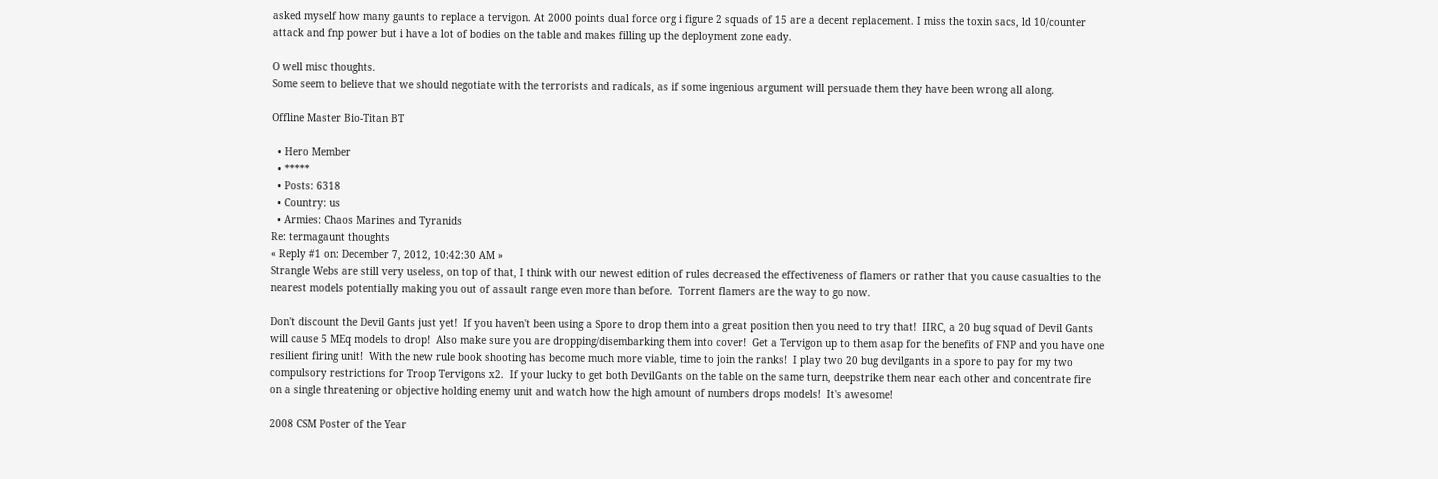asked myself how many gaunts to replace a tervigon. At 2000 points dual force org i figure 2 squads of 15 are a decent replacement. I miss the toxin sacs, ld 10/counter attack and fnp power but i have a lot of bodies on the table and makes filling up the deployment zone eady.

O well misc thoughts.
Some seem to believe that we should negotiate with the terrorists and radicals, as if some ingenious argument will persuade them they have been wrong all along.

Offline Master Bio-Titan BT

  • Hero Member
  • *****
  • Posts: 6318
  • Country: us
  • Armies: Chaos Marines and Tyranids
Re: termagaunt thoughts
« Reply #1 on: December 7, 2012, 10:42:30 AM »
Strangle Webs are still very useless, on top of that, I think with our newest edition of rules decreased the effectiveness of flamers or rather that you cause casualties to the nearest models potentially making you out of assault range even more than before.  Torrent flamers are the way to go now.

Don't discount the Devil Gants just yet!  If you haven't been using a Spore to drop them into a great position then you need to try that!  IIRC, a 20 bug squad of Devil Gants will cause 5 MEq models to drop!  Also make sure you are dropping/disembarking them into cover!  Get a Tervigon up to them asap for the benefits of FNP and you have one resilient firing unit!  With the new rule book shooting has become much more viable, time to join the ranks!  I play two 20 bug devilgants in a spore to pay for my two compulsory restrictions for Troop Tervigons x2.  If your lucky to get both DevilGants on the table on the same turn, deepstrike them near each other and concentrate fire on a single threatening or objective holding enemy unit and watch how the high amount of numbers drops models!  It's awesome!

2008 CSM Poster of the Year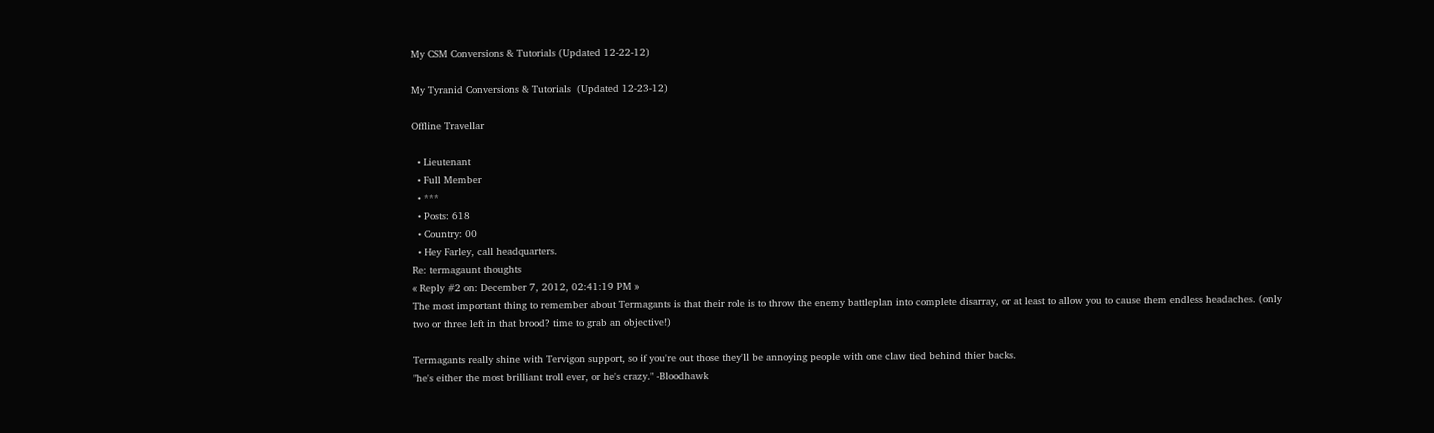My CSM Conversions & Tutorials (Updated 12-22-12)

My Tyranid Conversions & Tutorials  (Updated 12-23-12)

Offline Travellar

  • Lieutenant
  • Full Member
  • ***
  • Posts: 618
  • Country: 00
  • Hey Farley, call headquarters.
Re: termagaunt thoughts
« Reply #2 on: December 7, 2012, 02:41:19 PM »
The most important thing to remember about Termagants is that their role is to throw the enemy battleplan into complete disarray, or at least to allow you to cause them endless headaches. (only two or three left in that brood? time to grab an objective!)

Termagants really shine with Tervigon support, so if you're out those they'll be annoying people with one claw tied behind thier backs.
"he's either the most brilliant troll ever, or he's crazy." -Bloodhawk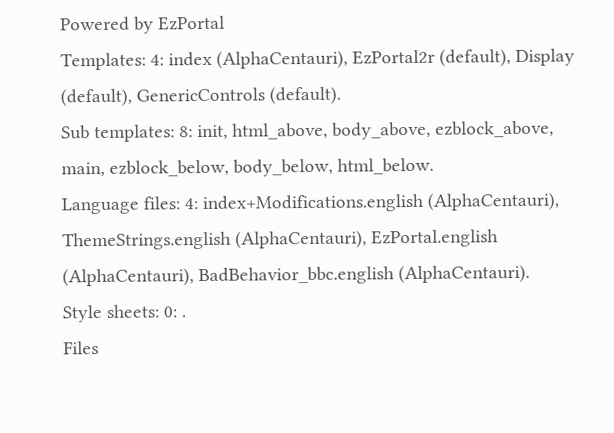Powered by EzPortal
Templates: 4: index (AlphaCentauri), EzPortal2r (default), Display (default), GenericControls (default).
Sub templates: 8: init, html_above, body_above, ezblock_above, main, ezblock_below, body_below, html_below.
Language files: 4: index+Modifications.english (AlphaCentauri), ThemeStrings.english (AlphaCentauri), EzPortal.english (AlphaCentauri), BadBehavior_bbc.english (AlphaCentauri).
Style sheets: 0: .
Files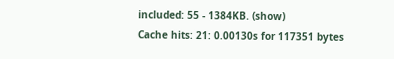included: 55 - 1384KB. (show)
Cache hits: 21: 0.00130s for 117351 bytes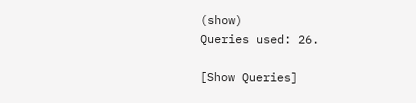(show)
Queries used: 26.

[Show Queries]